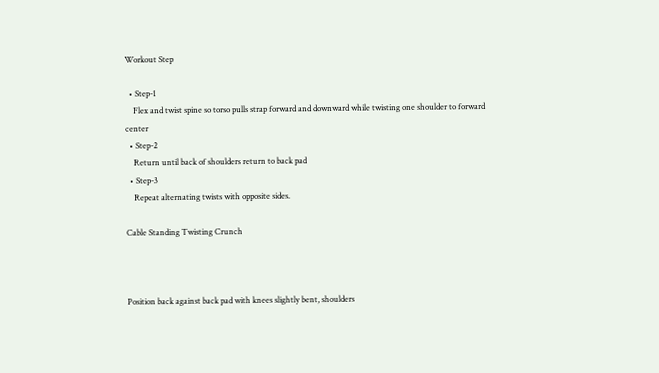Workout Step

  • Step-1
    Flex and twist spine so torso pulls strap forward and downward while twisting one shoulder to forward center
  • Step-2
    Return until back of shoulders return to back pad
  • Step-3
    Repeat alternating twists with opposite sides.

Cable Standing Twisting Crunch



Position back against back pad with knees slightly bent, shoulders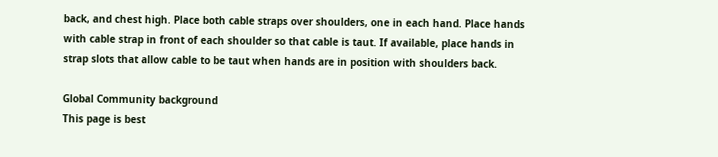back, and chest high. Place both cable straps over shoulders, one in each hand. Place hands with cable strap in front of each shoulder so that cable is taut. If available, place hands in strap slots that allow cable to be taut when hands are in position with shoulders back.

Global Community background
This page is best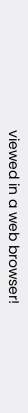viewed in a web browser!